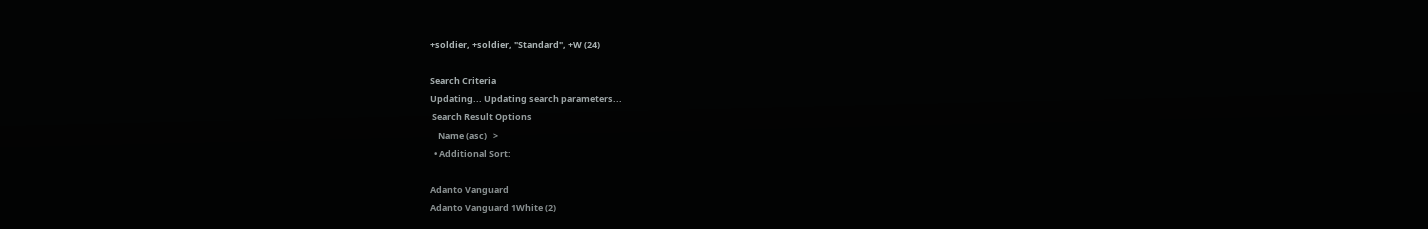+soldier, +soldier, "Standard", +W (24)

Search Criteria
Updating... Updating search parameters...
 Search Result Options
    Name (asc)   >
  • Additional Sort:

Adanto Vanguard
Adanto Vanguard 1White (2)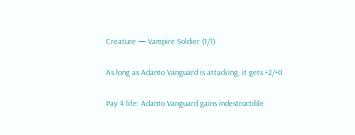Creature — Vampire Soldier (1/1)

As long as Adanto Vanguard is attacking, it gets +2/+0.

Pay 4 life: Adanto Vanguard gains indestructible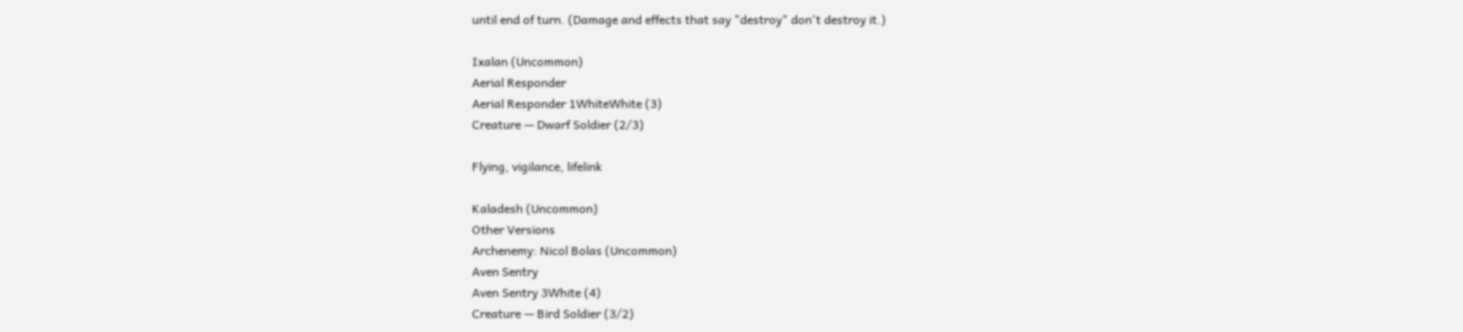until end of turn. (Damage and effects that say "destroy" don't destroy it.)

Ixalan (Uncommon)
Aerial Responder
Aerial Responder 1WhiteWhite (3)
Creature — Dwarf Soldier (2/3)

Flying, vigilance, lifelink

Kaladesh (Uncommon)
Other Versions
Archenemy: Nicol Bolas (Uncommon)
Aven Sentry
Aven Sentry 3White (4)
Creature — Bird Soldier (3/2)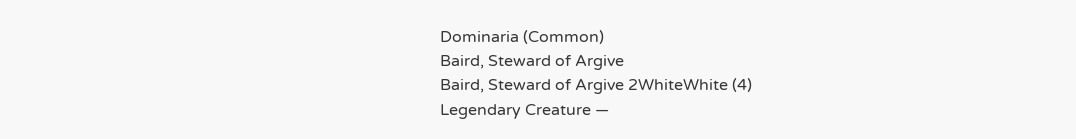Dominaria (Common)
Baird, Steward of Argive
Baird, Steward of Argive 2WhiteWhite (4)
Legendary Creature —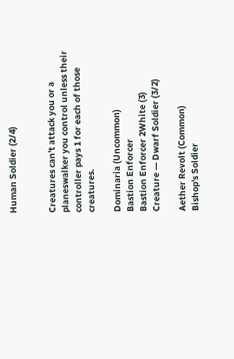Human Soldier (2/4)


Creatures can't attack you or a planeswalker you control unless their controller pays 1 for each of those creatures.

Dominaria (Uncommon)
Bastion Enforcer
Bastion Enforcer 2White (3)
Creature — Dwarf Soldier (3/2)

Aether Revolt (Common)
Bishop's Soldier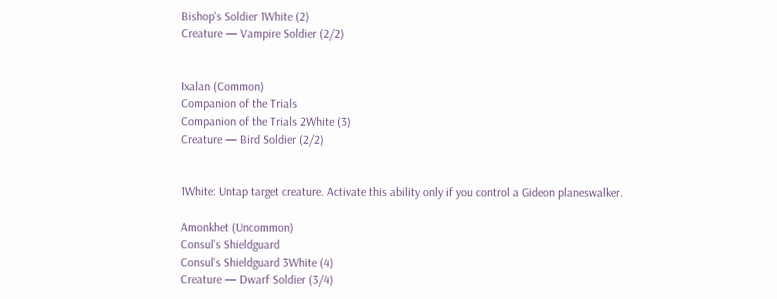Bishop's Soldier 1White (2)
Creature — Vampire Soldier (2/2)


Ixalan (Common)
Companion of the Trials
Companion of the Trials 2White (3)
Creature — Bird Soldier (2/2)


1White: Untap target creature. Activate this ability only if you control a Gideon planeswalker.

Amonkhet (Uncommon)
Consul's Shieldguard
Consul's Shieldguard 3White (4)
Creature — Dwarf Soldier (3/4)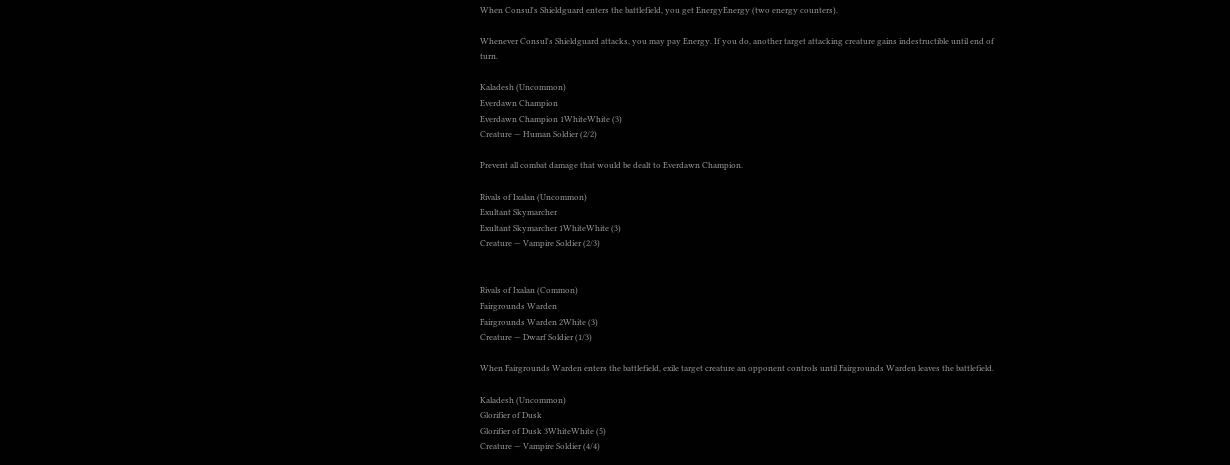When Consul's Shieldguard enters the battlefield, you get EnergyEnergy (two energy counters).

Whenever Consul's Shieldguard attacks, you may pay Energy. If you do, another target attacking creature gains indestructible until end of turn.

Kaladesh (Uncommon)
Everdawn Champion
Everdawn Champion 1WhiteWhite (3)
Creature — Human Soldier (2/2)

Prevent all combat damage that would be dealt to Everdawn Champion.

Rivals of Ixalan (Uncommon)
Exultant Skymarcher
Exultant Skymarcher 1WhiteWhite (3)
Creature — Vampire Soldier (2/3)


Rivals of Ixalan (Common)
Fairgrounds Warden
Fairgrounds Warden 2White (3)
Creature — Dwarf Soldier (1/3)

When Fairgrounds Warden enters the battlefield, exile target creature an opponent controls until Fairgrounds Warden leaves the battlefield.

Kaladesh (Uncommon)
Glorifier of Dusk
Glorifier of Dusk 3WhiteWhite (5)
Creature — Vampire Soldier (4/4)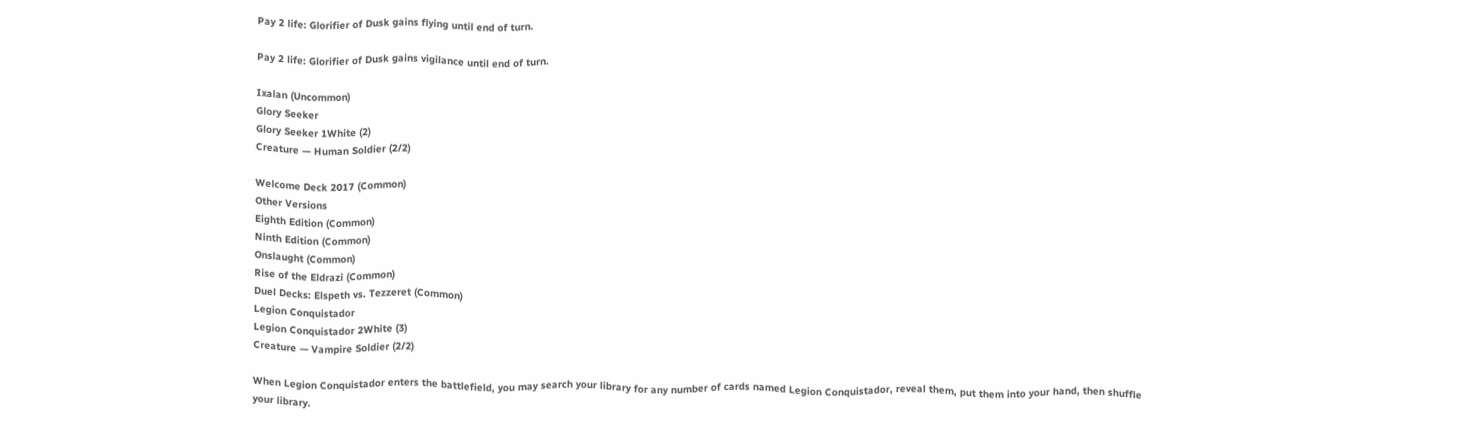Pay 2 life: Glorifier of Dusk gains flying until end of turn.

Pay 2 life: Glorifier of Dusk gains vigilance until end of turn.

Ixalan (Uncommon)
Glory Seeker
Glory Seeker 1White (2)
Creature — Human Soldier (2/2)

Welcome Deck 2017 (Common)
Other Versions
Eighth Edition (Common)
Ninth Edition (Common)
Onslaught (Common)
Rise of the Eldrazi (Common)
Duel Decks: Elspeth vs. Tezzeret (Common)
Legion Conquistador
Legion Conquistador 2White (3)
Creature — Vampire Soldier (2/2)

When Legion Conquistador enters the battlefield, you may search your library for any number of cards named Legion Conquistador, reveal them, put them into your hand, then shuffle your library.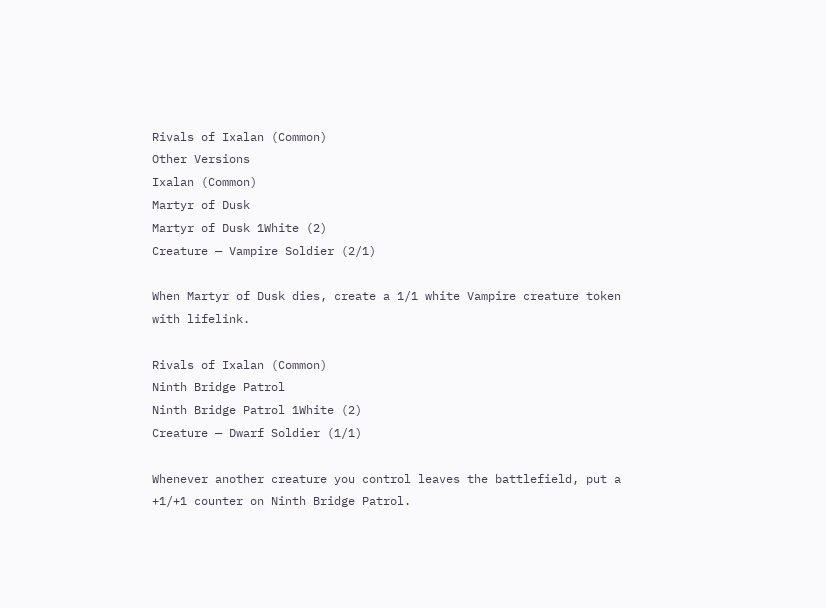Rivals of Ixalan (Common)
Other Versions
Ixalan (Common)
Martyr of Dusk
Martyr of Dusk 1White (2)
Creature — Vampire Soldier (2/1)

When Martyr of Dusk dies, create a 1/1 white Vampire creature token with lifelink.

Rivals of Ixalan (Common)
Ninth Bridge Patrol
Ninth Bridge Patrol 1White (2)
Creature — Dwarf Soldier (1/1)

Whenever another creature you control leaves the battlefield, put a +1/+1 counter on Ninth Bridge Patrol.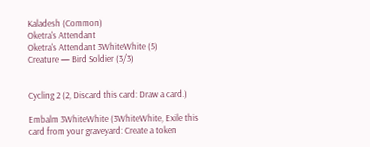Kaladesh (Common)
Oketra's Attendant
Oketra's Attendant 3WhiteWhite (5)
Creature — Bird Soldier (3/3)


Cycling 2 (2, Discard this card: Draw a card.)

Embalm 3WhiteWhite (3WhiteWhite, Exile this card from your graveyard: Create a token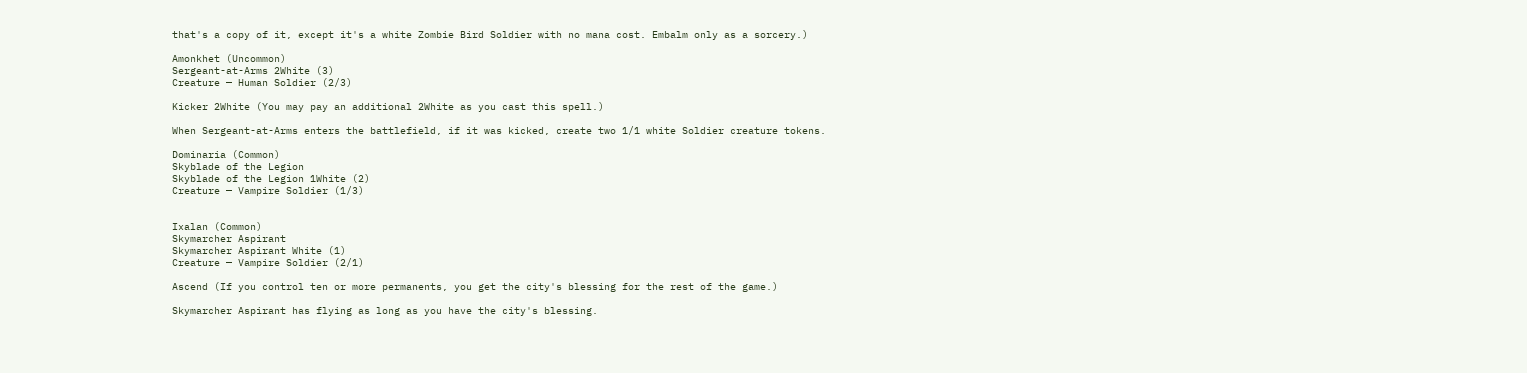that's a copy of it, except it's a white Zombie Bird Soldier with no mana cost. Embalm only as a sorcery.)

Amonkhet (Uncommon)
Sergeant-at-Arms 2White (3)
Creature — Human Soldier (2/3)

Kicker 2White (You may pay an additional 2White as you cast this spell.)

When Sergeant-at-Arms enters the battlefield, if it was kicked, create two 1/1 white Soldier creature tokens.

Dominaria (Common)
Skyblade of the Legion
Skyblade of the Legion 1White (2)
Creature — Vampire Soldier (1/3)


Ixalan (Common)
Skymarcher Aspirant
Skymarcher Aspirant White (1)
Creature — Vampire Soldier (2/1)

Ascend (If you control ten or more permanents, you get the city's blessing for the rest of the game.)

Skymarcher Aspirant has flying as long as you have the city's blessing.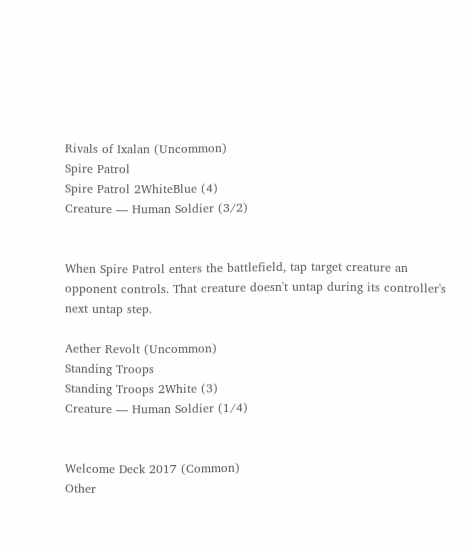Rivals of Ixalan (Uncommon)
Spire Patrol
Spire Patrol 2WhiteBlue (4)
Creature — Human Soldier (3/2)


When Spire Patrol enters the battlefield, tap target creature an opponent controls. That creature doesn't untap during its controller's next untap step.

Aether Revolt (Uncommon)
Standing Troops
Standing Troops 2White (3)
Creature — Human Soldier (1/4)


Welcome Deck 2017 (Common)
Other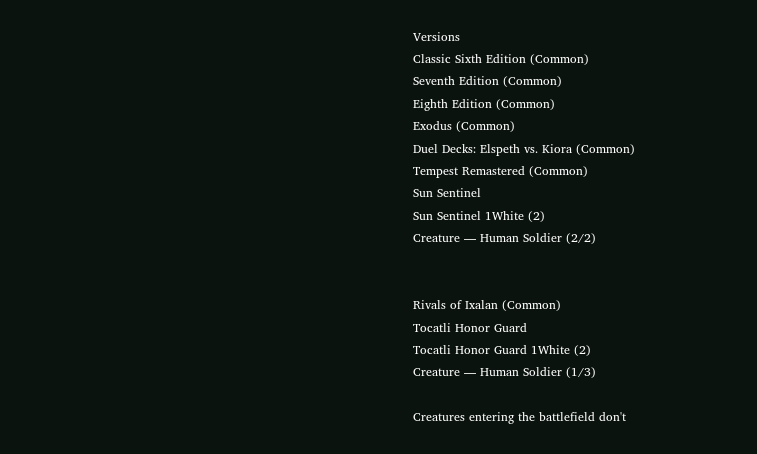Versions
Classic Sixth Edition (Common)
Seventh Edition (Common)
Eighth Edition (Common)
Exodus (Common)
Duel Decks: Elspeth vs. Kiora (Common)
Tempest Remastered (Common)
Sun Sentinel
Sun Sentinel 1White (2)
Creature — Human Soldier (2/2)


Rivals of Ixalan (Common)
Tocatli Honor Guard
Tocatli Honor Guard 1White (2)
Creature — Human Soldier (1/3)

Creatures entering the battlefield don't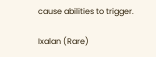cause abilities to trigger.

Ixalan (Rare)